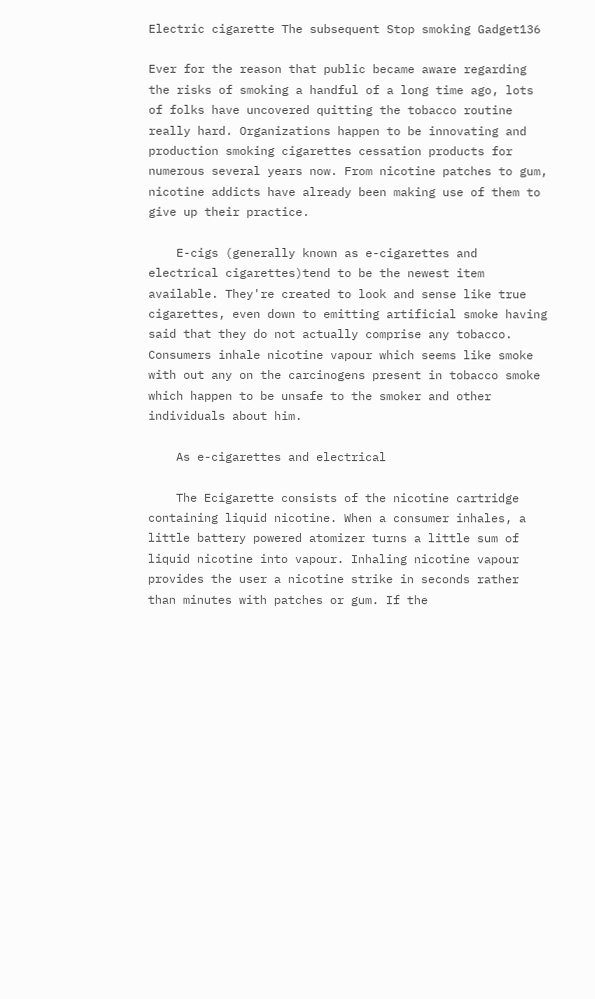Electric cigarette The subsequent Stop smoking Gadget136

Ever for the reason that public became aware regarding the risks of smoking a handful of a long time ago, lots of folks have uncovered quitting the tobacco routine really hard. Organizations happen to be innovating and production smoking cigarettes cessation products for numerous several years now. From nicotine patches to gum, nicotine addicts have already been making use of them to give up their practice.

    E-cigs (generally known as e-cigarettes and electrical cigarettes)tend to be the newest item available. They're created to look and sense like true cigarettes, even down to emitting artificial smoke having said that they do not actually comprise any tobacco. Consumers inhale nicotine vapour which seems like smoke with out any on the carcinogens present in tobacco smoke which happen to be unsafe to the smoker and other individuals about him.

    As e-cigarettes and electrical

    The Ecigarette consists of the nicotine cartridge containing liquid nicotine. When a consumer inhales, a little battery powered atomizer turns a little sum of liquid nicotine into vapour. Inhaling nicotine vapour provides the user a nicotine strike in seconds rather than minutes with patches or gum. If the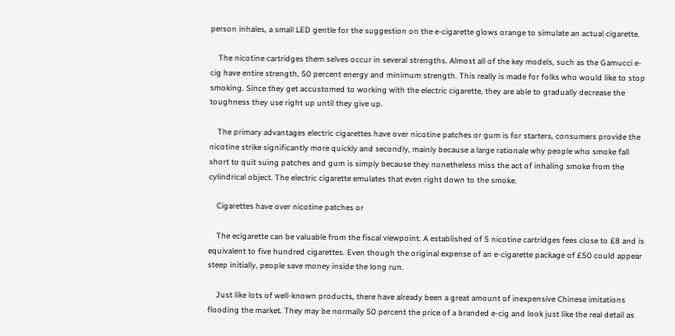person inhales, a small LED gentle for the suggestion on the e-cigarette glows orange to simulate an actual cigarette.

    The nicotine cartridges them selves occur in several strengths. Almost all of the key models, such as the Gamucci e-cig have entire strength, 50 percent energy and minimum strength. This really is made for folks who would like to stop smoking. Since they get accustomed to working with the electric cigarette, they are able to gradually decrease the toughness they use right up until they give up.

    The primary advantages electric cigarettes have over nicotine patches or gum is for starters, consumers provide the nicotine strike significantly more quickly and secondly, mainly because a large rationale why people who smoke fall short to quit suing patches and gum is simply because they nonetheless miss the act of inhaling smoke from the cylindrical object. The electric cigarette emulates that even right down to the smoke.

    Cigarettes have over nicotine patches or

    The ecigarette can be valuable from the fiscal viewpoint. A established of 5 nicotine cartridges fees close to £8 and is equivalent to five hundred cigarettes. Even though the original expense of an e-cigarette package of £50 could appear steep initially, people save money inside the long run.

    Just like lots of well-known products, there have already been a great amount of inexpensive Chinese imitations flooding the market. They may be normally 50 percent the price of a branded e-cig and look just like the real detail as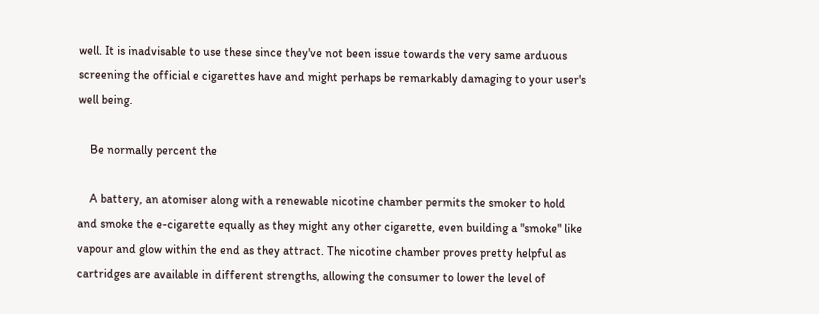well. It is inadvisable to use these since they've not been issue towards the very same arduous screening the official e cigarettes have and might perhaps be remarkably damaging to your user's well being.

    Be normally percent the

    A battery, an atomiser along with a renewable nicotine chamber permits the smoker to hold and smoke the e-cigarette equally as they might any other cigarette, even building a "smoke" like vapour and glow within the end as they attract. The nicotine chamber proves pretty helpful as cartridges are available in different strengths, allowing the consumer to lower the level of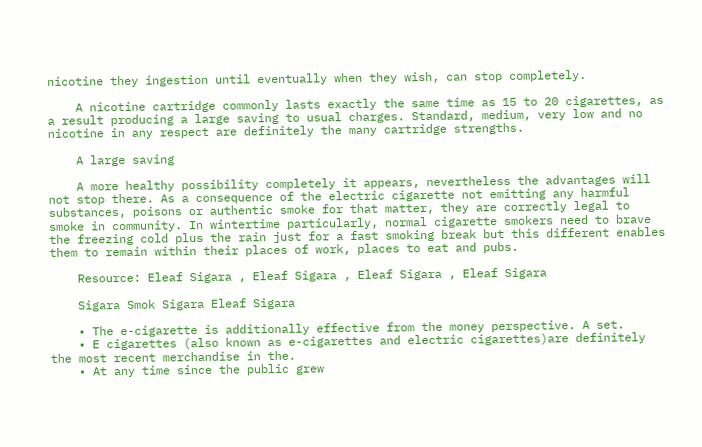nicotine they ingestion until eventually when they wish, can stop completely.

    A nicotine cartridge commonly lasts exactly the same time as 15 to 20 cigarettes, as a result producing a large saving to usual charges. Standard, medium, very low and no nicotine in any respect are definitely the many cartridge strengths.

    A large saving

    A more healthy possibility completely it appears, nevertheless the advantages will not stop there. As a consequence of the electric cigarette not emitting any harmful substances, poisons or authentic smoke for that matter, they are correctly legal to smoke in community. In wintertime particularly, normal cigarette smokers need to brave the freezing cold plus the rain just for a fast smoking break but this different enables them to remain within their places of work, places to eat and pubs.

    Resource: Eleaf Sigara , Eleaf Sigara , Eleaf Sigara , Eleaf Sigara

    Sigara Smok Sigara Eleaf Sigara

    • The e-cigarette is additionally effective from the money perspective. A set.
    • E cigarettes (also known as e-cigarettes and electric cigarettes)are definitely the most recent merchandise in the.
    • At any time since the public grew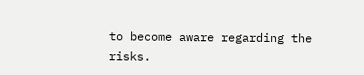to become aware regarding the risks.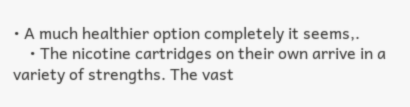• A much healthier option completely it seems,.
    • The nicotine cartridges on their own arrive in a variety of strengths. The vast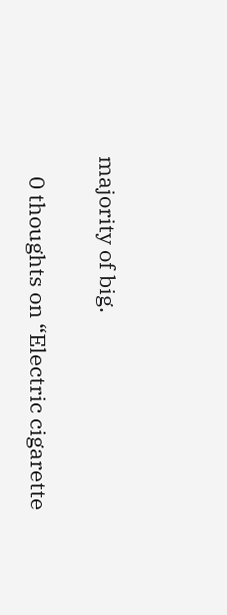majority of big.

    0 thoughts on “Electric cigarette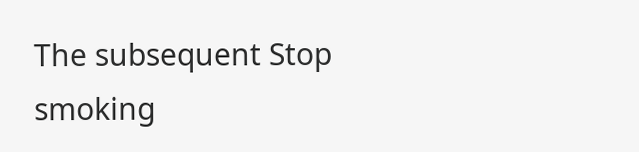The subsequent Stop smoking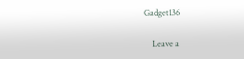Gadget136

    Leave a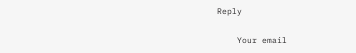Reply

    Your email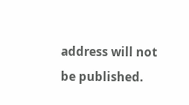address will not be published.